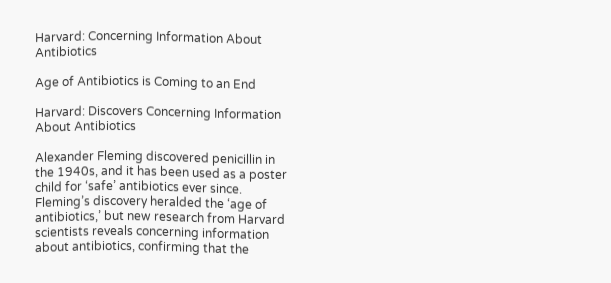Harvard: Concerning Information About Antibiotics

Age of Antibiotics is Coming to an End

Harvard: Discovers Concerning Information About Antibiotics

Alexander Fleming discovered penicillin in the 1940s, and it has been used as a poster child for ‘safe’ antibiotics ever since. Fleming’s discovery heralded the ‘age of antibiotics,’ but new research from Harvard scientists reveals concerning information about antibiotics, confirming that the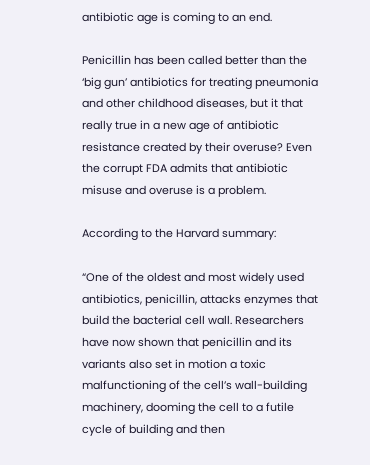antibiotic age is coming to an end.

Penicillin has been called better than the ‘big gun’ antibiotics for treating pneumonia and other childhood diseases, but it that really true in a new age of antibiotic resistance created by their overuse? Even the corrupt FDA admits that antibiotic misuse and overuse is a problem.

According to the Harvard summary:

“One of the oldest and most widely used antibiotics, penicillin, attacks enzymes that build the bacterial cell wall. Researchers have now shown that penicillin and its variants also set in motion a toxic malfunctioning of the cell’s wall-building machinery, dooming the cell to a futile cycle of building and then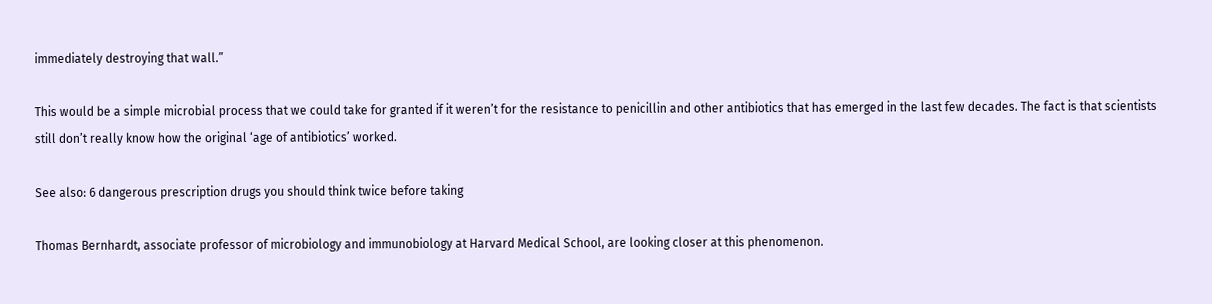immediately destroying that wall.”

This would be a simple microbial process that we could take for granted if it weren’t for the resistance to penicillin and other antibiotics that has emerged in the last few decades. The fact is that scientists still don’t really know how the original ‘age of antibiotics’ worked.

See also: 6 dangerous prescription drugs you should think twice before taking

Thomas Bernhardt, associate professor of microbiology and immunobiology at Harvard Medical School, are looking closer at this phenomenon.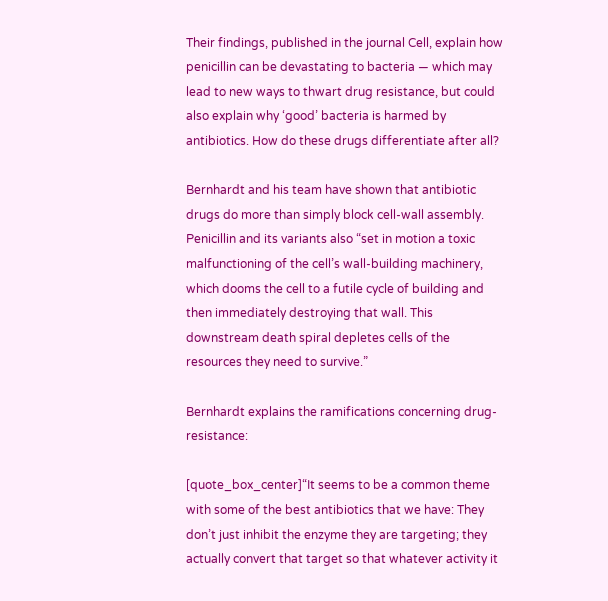Their findings, published in the journal Cell, explain how penicillin can be devastating to bacteria — which may lead to new ways to thwart drug resistance, but could also explain why ‘good’ bacteria is harmed by antibiotics. How do these drugs differentiate after all?

Bernhardt and his team have shown that antibiotic drugs do more than simply block cell-wall assembly. Penicillin and its variants also “set in motion a toxic malfunctioning of the cell’s wall-building machinery, which dooms the cell to a futile cycle of building and then immediately destroying that wall. This downstream death spiral depletes cells of the resources they need to survive.”

Bernhardt explains the ramifications concerning drug-resistance:

[quote_box_center]“It seems to be a common theme with some of the best antibiotics that we have: They don’t just inhibit the enzyme they are targeting; they actually convert that target so that whatever activity it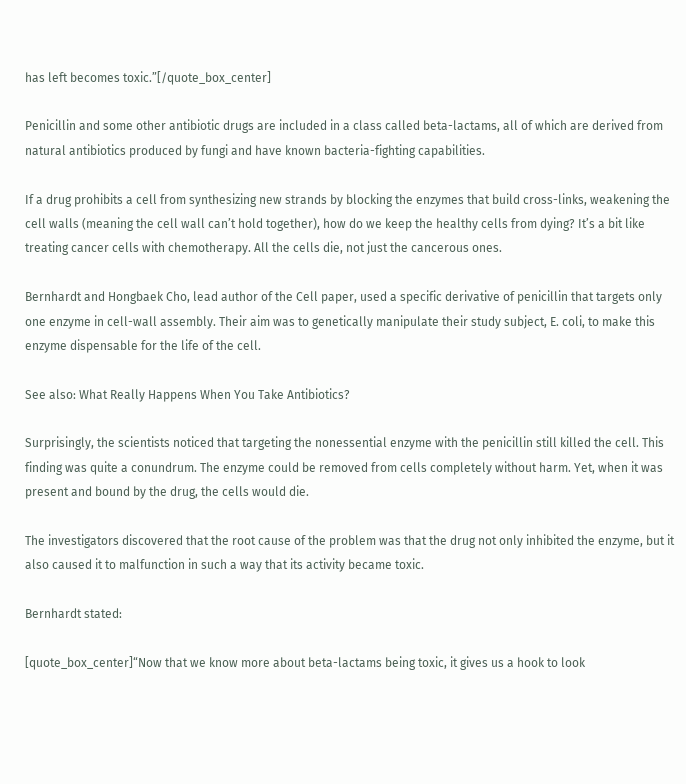has left becomes toxic.”[/quote_box_center]

Penicillin and some other antibiotic drugs are included in a class called beta-lactams, all of which are derived from natural antibiotics produced by fungi and have known bacteria-fighting capabilities.

If a drug prohibits a cell from synthesizing new strands by blocking the enzymes that build cross-links, weakening the cell walls (meaning the cell wall can’t hold together), how do we keep the healthy cells from dying? It’s a bit like treating cancer cells with chemotherapy. All the cells die, not just the cancerous ones.

Bernhardt and Hongbaek Cho, lead author of the Cell paper, used a specific derivative of penicillin that targets only one enzyme in cell-wall assembly. Their aim was to genetically manipulate their study subject, E. coli, to make this enzyme dispensable for the life of the cell.

See also: What Really Happens When You Take Antibiotics?

Surprisingly, the scientists noticed that targeting the nonessential enzyme with the penicillin still killed the cell. This finding was quite a conundrum. The enzyme could be removed from cells completely without harm. Yet, when it was present and bound by the drug, the cells would die.

The investigators discovered that the root cause of the problem was that the drug not only inhibited the enzyme, but it also caused it to malfunction in such a way that its activity became toxic.

Bernhardt stated:

[quote_box_center]“Now that we know more about beta-lactams being toxic, it gives us a hook to look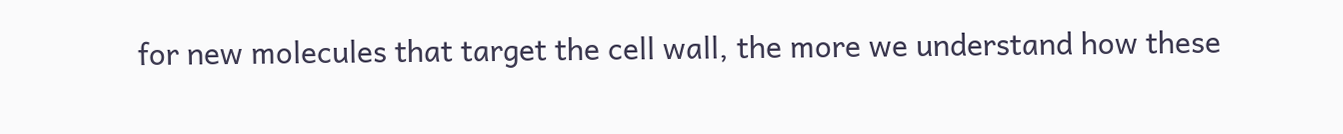for new molecules that target the cell wall, the more we understand how these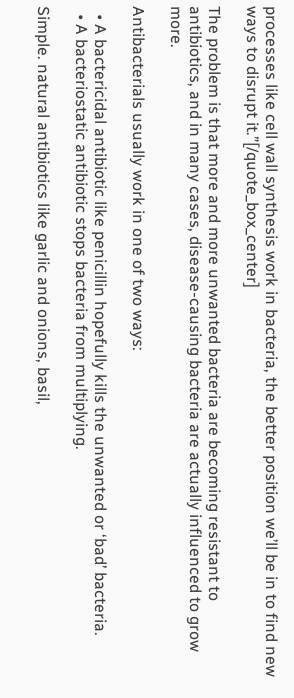processes like cell wall synthesis work in bacteria, the better position we’ll be in to find new ways to disrupt it.”[/quote_box_center]

The problem is that more and more unwanted bacteria are becoming resistant to antibiotics, and in many cases, disease-causing bacteria are actually influenced to grow more.

Antibacterials usually work in one of two ways:

  • A bactericidal antibiotic like penicillin hopefully kills the unwanted or ‘bad’ bacteria.
  • A bacteriostatic antibiotic stops bacteria from multiplying.

Simple. natural antibiotics like garlic and onions, basil,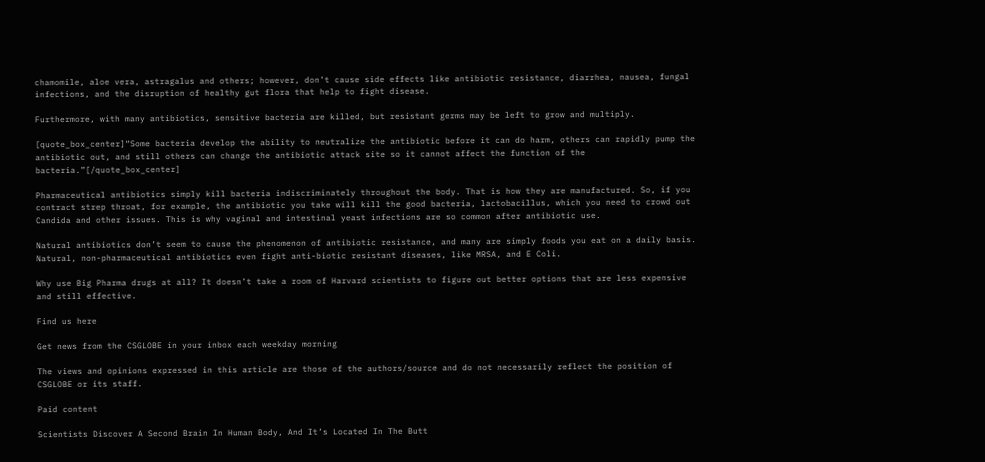chamomile, aloe vera, astragalus and others; however, don’t cause side effects like antibiotic resistance, diarrhea, nausea, fungal infections, and the disruption of healthy gut flora that help to fight disease.

Furthermore, with many antibiotics, sensitive bacteria are killed, but resistant germs may be left to grow and multiply.

[quote_box_center]“Some bacteria develop the ability to neutralize the antibiotic before it can do harm, others can rapidly pump the antibiotic out, and still others can change the antibiotic attack site so it cannot affect the function of the bacteria.”[/quote_box_center]

Pharmaceutical antibiotics simply kill bacteria indiscriminately throughout the body. That is how they are manufactured. So, if you contract strep throat, for example, the antibiotic you take will kill the good bacteria, lactobacillus, which you need to crowd out Candida and other issues. This is why vaginal and intestinal yeast infections are so common after antibiotic use.

Natural antibiotics don’t seem to cause the phenomenon of antibiotic resistance, and many are simply foods you eat on a daily basis. Natural, non-pharmaceutical antibiotics even fight anti-biotic resistant diseases, like MRSA, and E Coli.

Why use Big Pharma drugs at all? It doesn’t take a room of Harvard scientists to figure out better options that are less expensive and still effective.

Find us here

Get news from the CSGLOBE in your inbox each weekday morning

The views and opinions expressed in this article are those of the authors/source and do not necessarily reflect the position of CSGLOBE or its staff.

Paid content

Scientists Discover A Second Brain In Human Body, And It’s Located In The Butt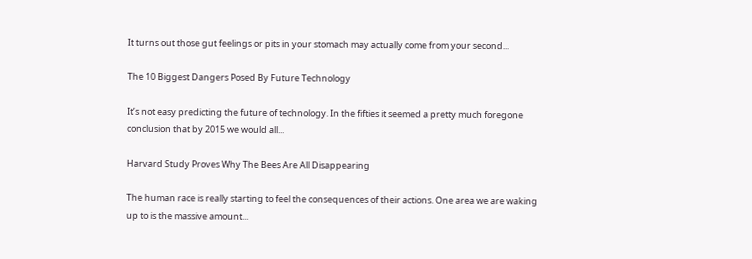It turns out those gut feelings or pits in your stomach may actually come from your second...

The 10 Biggest Dangers Posed By Future Technology

It’s not easy predicting the future of technology. In the fifties it seemed a pretty much foregone conclusion that by 2015 we would all...

Harvard Study Proves Why The Bees Are All Disappearing

The human race is really starting to feel the consequences of their actions. One area we are waking up to is the massive amount...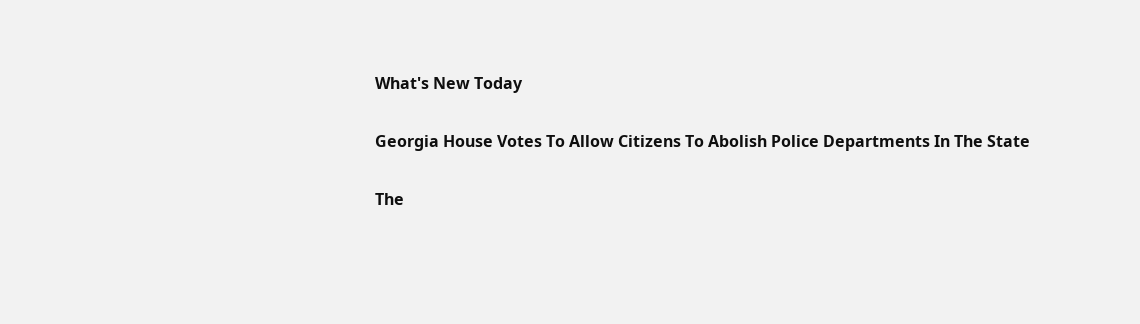What's New Today

Georgia House Votes To Allow Citizens To Abolish Police Departments In The State

The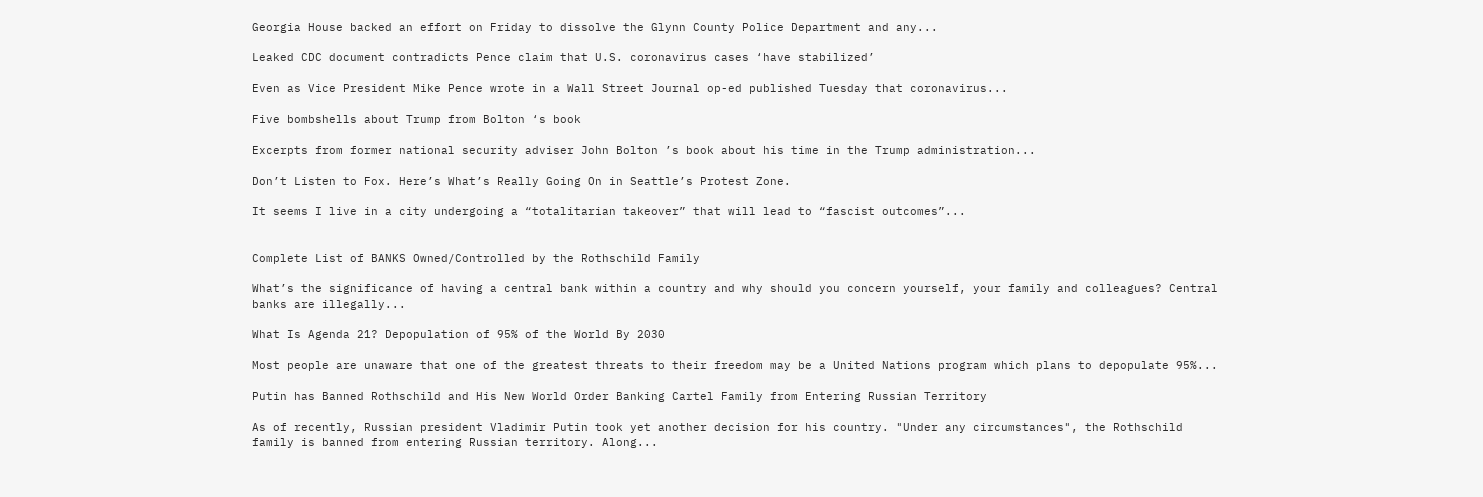Georgia House backed an effort on Friday to dissolve the Glynn County Police Department and any...

Leaked CDC document contradicts Pence claim that U.S. coronavirus cases ‘have stabilized’

Even as Vice President Mike Pence wrote in a Wall Street Journal op-ed published Tuesday that coronavirus...

Five bombshells about Trump from Bolton ‘s book

Excerpts from former national security adviser John Bolton ’s book about his time in the Trump administration...

Don’t Listen to Fox. Here’s What’s Really Going On in Seattle’s Protest Zone.

It seems I live in a city undergoing a “totalitarian takeover” that will lead to “fascist outcomes”...


Complete List of BANKS Owned/Controlled by the Rothschild Family

What’s the significance of having a central bank within a country and why should you concern yourself, your family and colleagues? Central banks are illegally...

What Is Agenda 21? Depopulation of 95% of the World By 2030

Most people are unaware that one of the greatest threats to their freedom may be a United Nations program which plans to depopulate 95%...

Putin has Banned Rothschild and His New World Order Banking Cartel Family from Entering Russian Territory

As of recently, Russian president Vladimir Putin took yet another decision for his country. "Under any circumstances", the Rothschild family is banned from entering Russian territory. Along...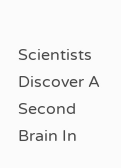Scientists Discover A Second Brain In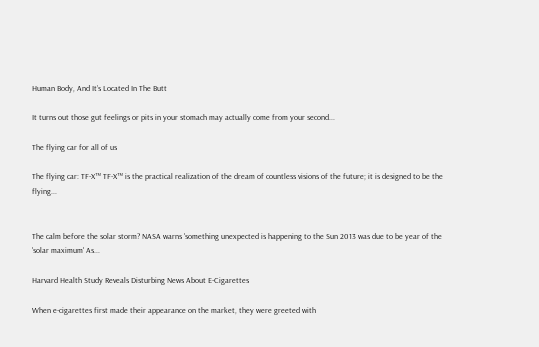Human Body, And It’s Located In The Butt

It turns out those gut feelings or pits in your stomach may actually come from your second...

The flying car for all of us

The flying car: TF-X™ TF-X™ is the practical realization of the dream of countless visions of the future; it is designed to be the flying...


The calm before the solar storm? NASA warns 'something unexpected is happening to the Sun 2013 was due to be year of the 'solar maximum' As...

Harvard Health Study Reveals Disturbing News About E-Cigarettes

When e-cigarettes first made their appearance on the market, they were greeted with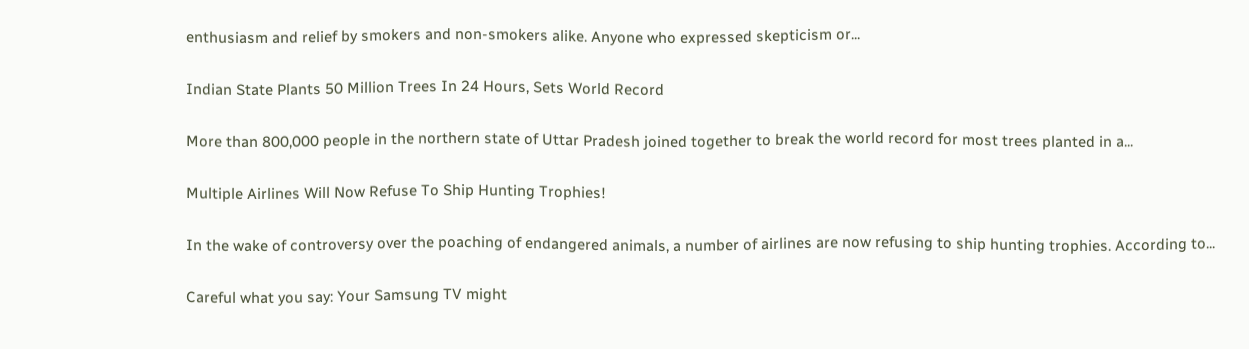enthusiasm and relief by smokers and non-smokers alike. Anyone who expressed skepticism or...

Indian State Plants 50 Million Trees In 24 Hours, Sets World Record

More than 800,000 people in the northern state of Uttar Pradesh joined together to break the world record for most trees planted in a...

Multiple Airlines Will Now Refuse To Ship Hunting Trophies!

In the wake of controversy over the poaching of endangered animals, a number of airlines are now refusing to ship hunting trophies. According to...

Careful what you say: Your Samsung TV might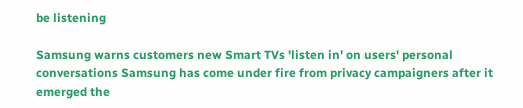be listening

Samsung warns customers new Smart TVs 'listen in' on users' personal conversations Samsung has come under fire from privacy campaigners after it emerged the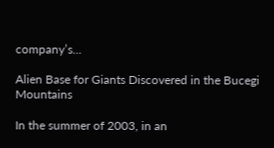company’s...

Alien Base for Giants Discovered in the Bucegi Mountains

In the summer of 2003, in an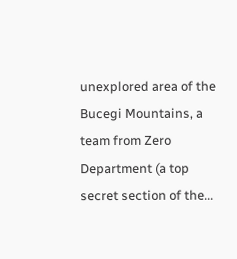unexplored area of the Bucegi Mountains, a team from Zero Department (a top secret section of the...